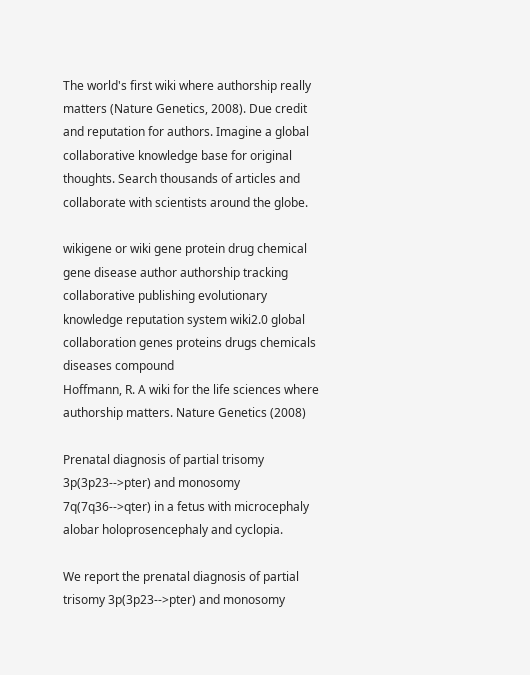The world's first wiki where authorship really matters (Nature Genetics, 2008). Due credit and reputation for authors. Imagine a global collaborative knowledge base for original thoughts. Search thousands of articles and collaborate with scientists around the globe.

wikigene or wiki gene protein drug chemical gene disease author authorship tracking collaborative publishing evolutionary knowledge reputation system wiki2.0 global collaboration genes proteins drugs chemicals diseases compound
Hoffmann, R. A wiki for the life sciences where authorship matters. Nature Genetics (2008)

Prenatal diagnosis of partial trisomy 3p(3p23-->pter) and monosomy 7q(7q36-->qter) in a fetus with microcephaly alobar holoprosencephaly and cyclopia.

We report the prenatal diagnosis of partial trisomy 3p(3p23-->pter) and monosomy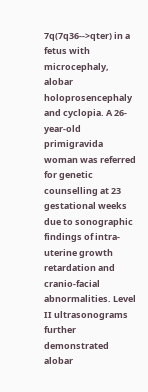7q(7q36-->qter) in a fetus with microcephaly, alobar holoprosencephaly and cyclopia. A 26-year-old primigravida woman was referred for genetic counselling at 23 gestational weeks due to sonographic findings of intra-uterine growth retardation and cranio-facial abnormalities. Level II ultrasonograms further demonstrated alobar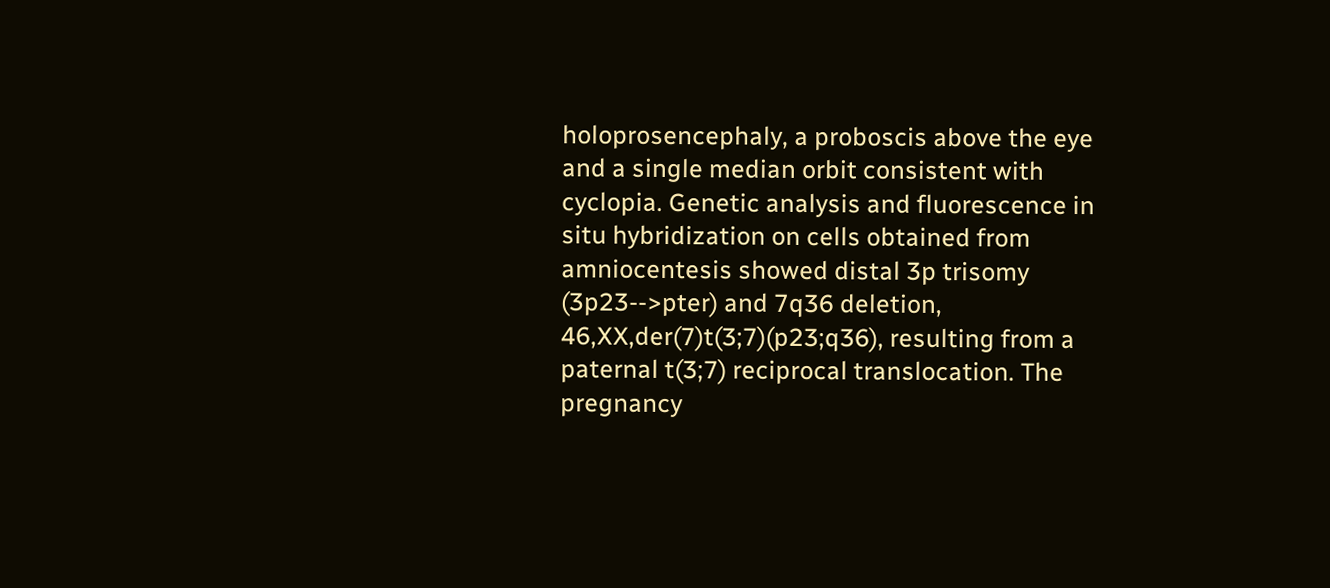holoprosencephaly, a proboscis above the eye and a single median orbit consistent with cyclopia. Genetic analysis and fluorescence in situ hybridization on cells obtained from amniocentesis showed distal 3p trisomy (3p23-->pter) and 7q36 deletion, 46,XX,der(7)t(3;7)(p23;q36), resulting from a paternal t(3;7) reciprocal translocation. The pregnancy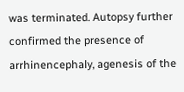was terminated. Autopsy further confirmed the presence of arrhinencephaly, agenesis of the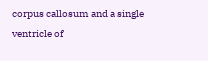corpus callosum and a single ventricle of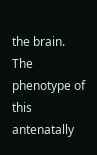the brain. The phenotype of this antenatally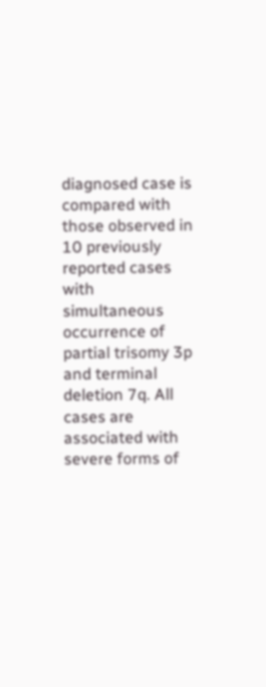diagnosed case is compared with those observed in 10 previously reported cases with simultaneous occurrence of partial trisomy 3p and terminal deletion 7q. All cases are associated with severe forms of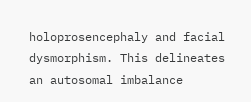holoprosencephaly and facial dysmorphism. This delineates an autosomal imbalance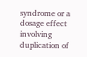syndrome or a dosage effect involving duplication of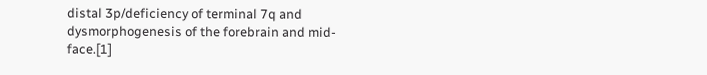distal 3p/deficiency of terminal 7q and dysmorphogenesis of the forebrain and mid-face.[1]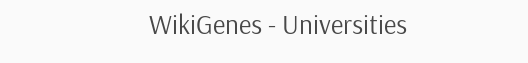WikiGenes - Universities